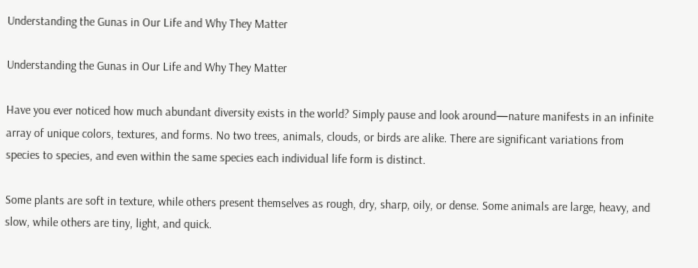Understanding the Gunas in Our Life and Why They Matter

Understanding the Gunas in Our Life and Why They Matter

Have you ever noticed how much abundant diversity exists in the world? Simply pause and look around—nature manifests in an infinite array of unique colors, textures, and forms. No two trees, animals, clouds, or birds are alike. There are significant variations from species to species, and even within the same species each individual life form is distinct.

Some plants are soft in texture, while others present themselves as rough, dry, sharp, oily, or dense. Some animals are large, heavy, and slow, while others are tiny, light, and quick.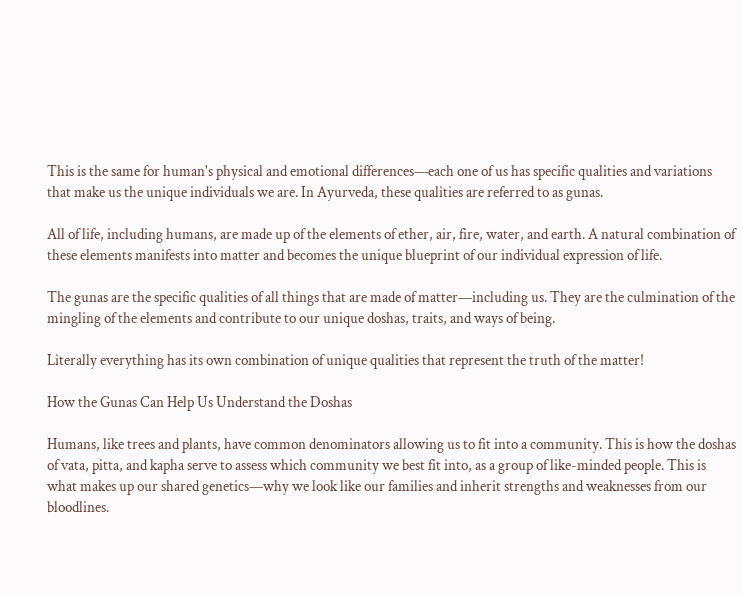This is the same for human's physical and emotional differences—each one of us has specific qualities and variations that make us the unique individuals we are. In Ayurveda, these qualities are referred to as gunas.

All of life, including humans, are made up of the elements of ether, air, fire, water, and earth. A natural combination of these elements manifests into matter and becomes the unique blueprint of our individual expression of life.

The gunas are the specific qualities of all things that are made of matter—including us. They are the culmination of the mingling of the elements and contribute to our unique doshas, traits, and ways of being.

Literally everything has its own combination of unique qualities that represent the truth of the matter!

How the Gunas Can Help Us Understand the Doshas

Humans, like trees and plants, have common denominators allowing us to fit into a community. This is how the doshas of vata, pitta, and kapha serve to assess which community we best fit into, as a group of like-minded people. This is what makes up our shared genetics—why we look like our families and inherit strengths and weaknesses from our bloodlines.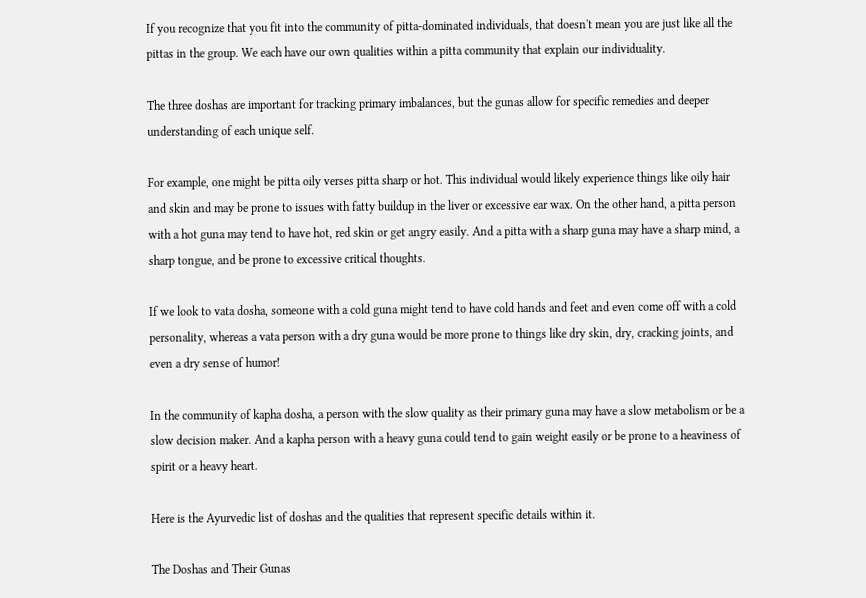If you recognize that you fit into the community of pitta-dominated individuals, that doesn't mean you are just like all the pittas in the group. We each have our own qualities within a pitta community that explain our individuality.

The three doshas are important for tracking primary imbalances, but the gunas allow for specific remedies and deeper understanding of each unique self.

For example, one might be pitta oily verses pitta sharp or hot. This individual would likely experience things like oily hair and skin and may be prone to issues with fatty buildup in the liver or excessive ear wax. On the other hand, a pitta person with a hot guna may tend to have hot, red skin or get angry easily. And a pitta with a sharp guna may have a sharp mind, a sharp tongue, and be prone to excessive critical thoughts.

If we look to vata dosha, someone with a cold guna might tend to have cold hands and feet and even come off with a cold personality, whereas a vata person with a dry guna would be more prone to things like dry skin, dry, cracking joints, and even a dry sense of humor!

In the community of kapha dosha, a person with the slow quality as their primary guna may have a slow metabolism or be a slow decision maker. And a kapha person with a heavy guna could tend to gain weight easily or be prone to a heaviness of spirit or a heavy heart.

Here is the Ayurvedic list of doshas and the qualities that represent specific details within it.

The Doshas and Their Gunas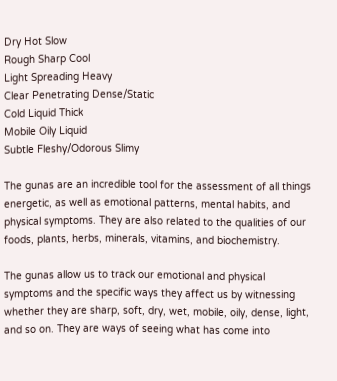Dry Hot Slow
Rough Sharp Cool
Light Spreading Heavy
Clear Penetrating Dense/Static
Cold Liquid Thick
Mobile Oily Liquid
Subtle Fleshy/Odorous Slimy

The gunas are an incredible tool for the assessment of all things energetic, as well as emotional patterns, mental habits, and physical symptoms. They are also related to the qualities of our foods, plants, herbs, minerals, vitamins, and biochemistry.

The gunas allow us to track our emotional and physical symptoms and the specific ways they affect us by witnessing whether they are sharp, soft, dry, wet, mobile, oily, dense, light, and so on. They are ways of seeing what has come into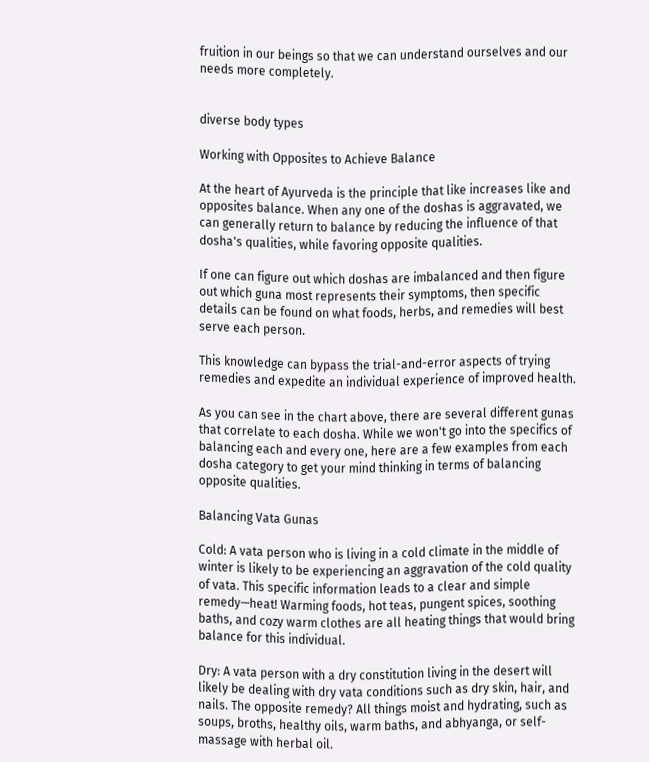fruition in our beings so that we can understand ourselves and our needs more completely.


diverse body types

Working with Opposites to Achieve Balance

At the heart of Ayurveda is the principle that like increases like and opposites balance. When any one of the doshas is aggravated, we can generally return to balance by reducing the influence of that dosha's qualities, while favoring opposite qualities.

If one can figure out which doshas are imbalanced and then figure out which guna most represents their symptoms, then specific details can be found on what foods, herbs, and remedies will best serve each person.

This knowledge can bypass the trial-and-error aspects of trying remedies and expedite an individual experience of improved health.

As you can see in the chart above, there are several different gunas that correlate to each dosha. While we won't go into the specifics of balancing each and every one, here are a few examples from each dosha category to get your mind thinking in terms of balancing opposite qualities.

Balancing Vata Gunas

Cold: A vata person who is living in a cold climate in the middle of winter is likely to be experiencing an aggravation of the cold quality of vata. This specific information leads to a clear and simple remedy—heat! Warming foods, hot teas, pungent spices, soothing baths, and cozy warm clothes are all heating things that would bring balance for this individual.

Dry: A vata person with a dry constitution living in the desert will likely be dealing with dry vata conditions such as dry skin, hair, and nails. The opposite remedy? All things moist and hydrating, such as soups, broths, healthy oils, warm baths, and abhyanga, or self-massage with herbal oil.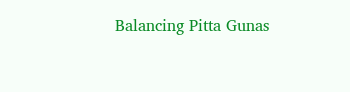Balancing Pitta Gunas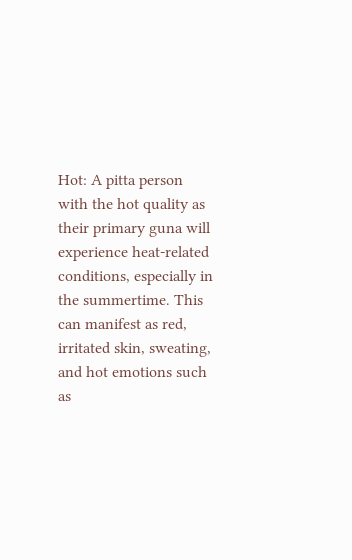Hot: A pitta person with the hot quality as their primary guna will experience heat-related conditions, especially in the summertime. This can manifest as red, irritated skin, sweating, and hot emotions such as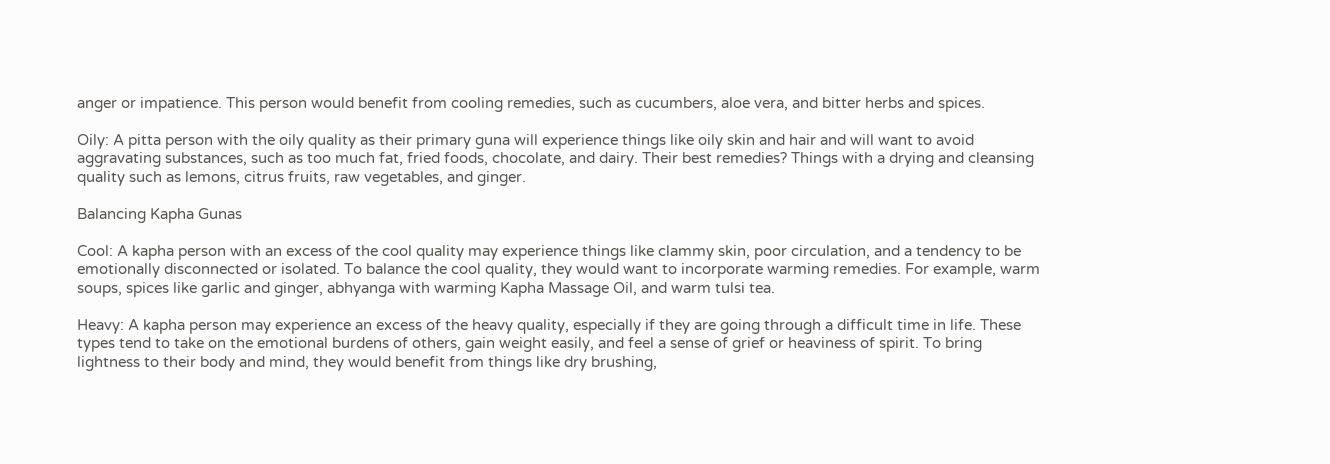anger or impatience. This person would benefit from cooling remedies, such as cucumbers, aloe vera, and bitter herbs and spices.

Oily: A pitta person with the oily quality as their primary guna will experience things like oily skin and hair and will want to avoid aggravating substances, such as too much fat, fried foods, chocolate, and dairy. Their best remedies? Things with a drying and cleansing quality such as lemons, citrus fruits, raw vegetables, and ginger.

Balancing Kapha Gunas

Cool: A kapha person with an excess of the cool quality may experience things like clammy skin, poor circulation, and a tendency to be emotionally disconnected or isolated. To balance the cool quality, they would want to incorporate warming remedies. For example, warm soups, spices like garlic and ginger, abhyanga with warming Kapha Massage Oil, and warm tulsi tea.

Heavy: A kapha person may experience an excess of the heavy quality, especially if they are going through a difficult time in life. These types tend to take on the emotional burdens of others, gain weight easily, and feel a sense of grief or heaviness of spirit. To bring lightness to their body and mind, they would benefit from things like dry brushing,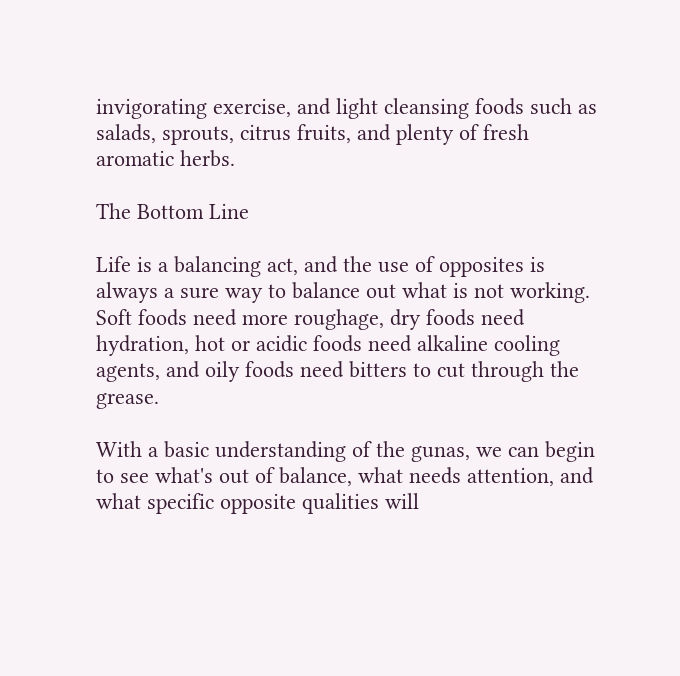invigorating exercise, and light cleansing foods such as salads, sprouts, citrus fruits, and plenty of fresh aromatic herbs.

The Bottom Line

Life is a balancing act, and the use of opposites is always a sure way to balance out what is not working. Soft foods need more roughage, dry foods need hydration, hot or acidic foods need alkaline cooling agents, and oily foods need bitters to cut through the grease.

With a basic understanding of the gunas, we can begin to see what's out of balance, what needs attention, and what specific opposite qualities will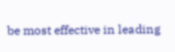be most effective in leading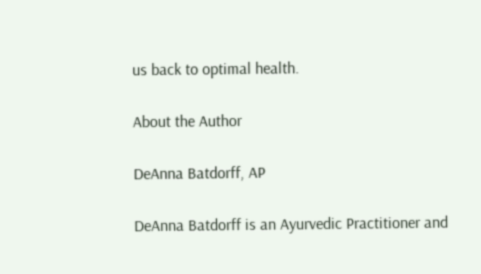us back to optimal health.

About the Author

DeAnna Batdorff, AP

DeAnna Batdorff is an Ayurvedic Practitioner and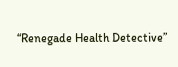“Renegade Health Detective”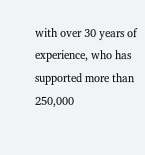with over 30 years of experience, who has supported more than 250,000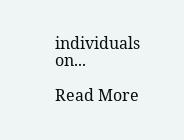individuals on...

Read More